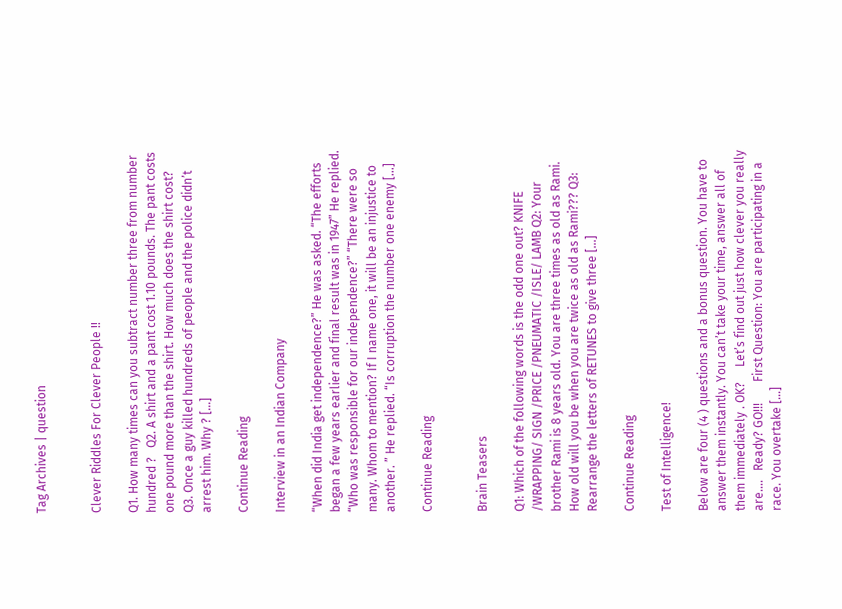Tag Archives | question


Clever Riddles For Clever People !!

Q1. How many times can you subtract number three from number hundred ?   Q2. A shirt and a pant cost 1.10 pounds. The pant costs one pound more than the shirt. How much does the shirt cost?   Q3. Once a guy killed hundreds of people and the police didn’t arrest him. Why ? […]

Continue Reading

Interview in an Indian Company

“When did India get independence?” He was asked. “The efforts began a few years earlier and final result was in 1947” He replied. “Who was responsible for our independence?” “There were so many. Whom to mention? If I name one, it will be an injustice to another. ” He replied. “Is corruption the number one enemy […]

Continue Reading


Brain Teasers

Q1: Which of the following words is the odd one out? KNIFE /WRAPPING/ SIGN /PRICE /PNEUMATIC /ISLE/ LAMB Q2: Your brother Rami is 8 years old. You are three times as old as Rami. How old will you be when you are twice as old as Rami??? Q3: Rearrange the letters of RETUNES to give three […]

Continue Reading

Test of Intelligence!

Below are four (4 ) questions and a bonus question. You have to answer them instantly. You can’t take your time, answer all of them immediately . OK?     Let’s find out just how clever you really are….   Ready? GO!!!       First Question: You are participating in a race. You overtake […]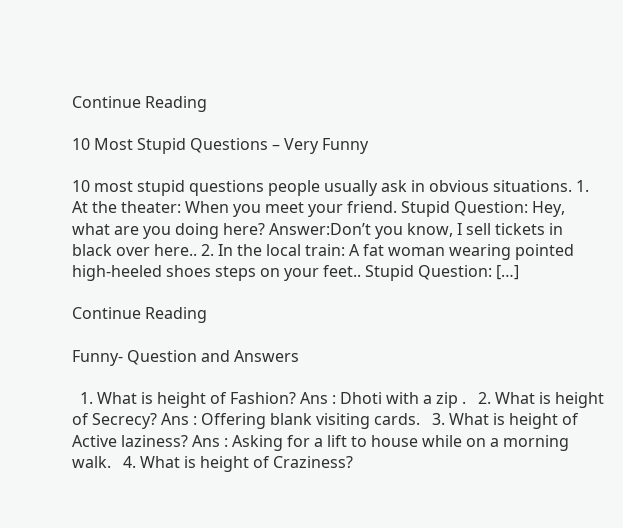Continue Reading

10 Most Stupid Questions – Very Funny

10 most stupid questions people usually ask in obvious situations. 1. At the theater: When you meet your friend. Stupid Question: Hey, what are you doing here? Answer:Don’t you know, I sell tickets in black over here.. 2. In the local train: A fat woman wearing pointed high-heeled shoes steps on your feet.. Stupid Question: […]

Continue Reading

Funny- Question and Answers

  1. What is height of Fashion? Ans : Dhoti with a zip .   2. What is height of Secrecy? Ans : Offering blank visiting cards.   3. What is height of Active laziness? Ans : Asking for a lift to house while on a morning walk.   4. What is height of Craziness?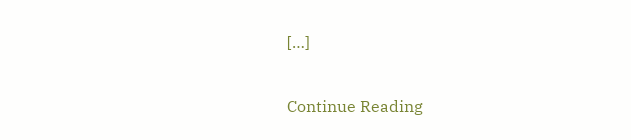[…]

Continue Reading